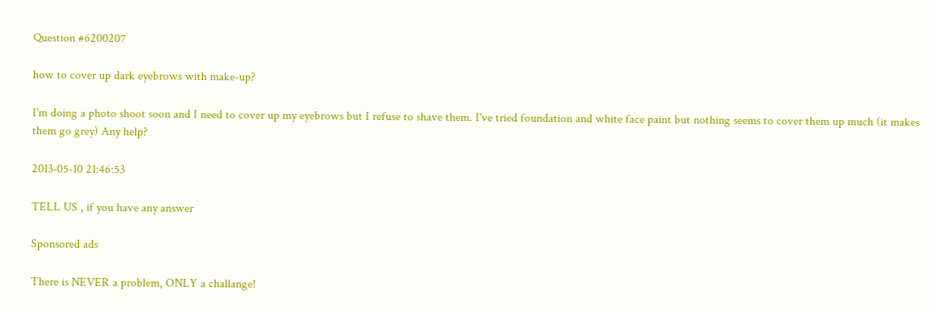Question #6200207

how to cover up dark eyebrows with make-up?

I'm doing a photo shoot soon and I need to cover up my eyebrows but I refuse to shave them. I've tried foundation and white face paint but nothing seems to cover them up much (it makes them go grey) Any help?

2013-05-10 21:46:53

TELL US , if you have any answer

Sponsored ads

There is NEVER a problem, ONLY a challange!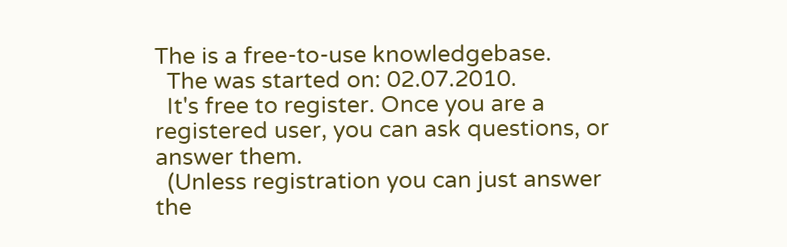The is a free-to-use knowledgebase.
  The was started on: 02.07.2010.
  It's free to register. Once you are a registered user, you can ask questions, or answer them.
  (Unless registration you can just answer the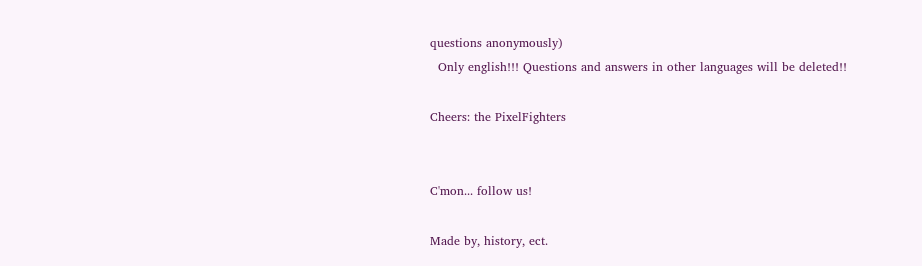questions anonymously)
  Only english!!! Questions and answers in other languages will be deleted!!

Cheers: the PixelFighters


C'mon... follow us!

Made by, history, ect.